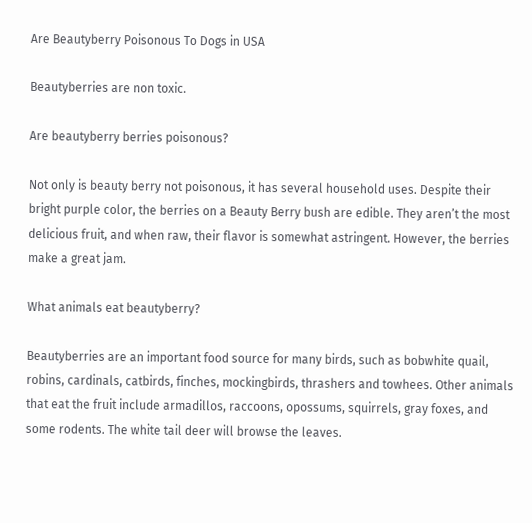Are Beautyberry Poisonous To Dogs in USA

Beautyberries are non toxic.

Are beautyberry berries poisonous?

Not only is beauty berry not poisonous, it has several household uses. Despite their bright purple color, the berries on a Beauty Berry bush are edible. They aren’t the most delicious fruit, and when raw, their flavor is somewhat astringent. However, the berries make a great jam.

What animals eat beautyberry?

Beautyberries are an important food source for many birds, such as bobwhite quail, robins, cardinals, catbirds, finches, mockingbirds, thrashers and towhees. Other animals that eat the fruit include armadillos, raccoons, opossums, squirrels, gray foxes, and some rodents. The white tail deer will browse the leaves.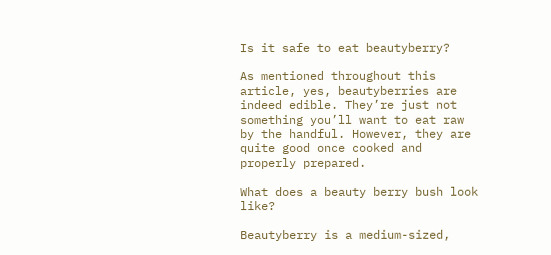Is it safe to eat beautyberry?

As mentioned throughout this article, yes, beautyberries are indeed edible. They’re just not something you’ll want to eat raw by the handful. However, they are quite good once cooked and properly prepared.

What does a beauty berry bush look like?

Beautyberry is a medium-sized,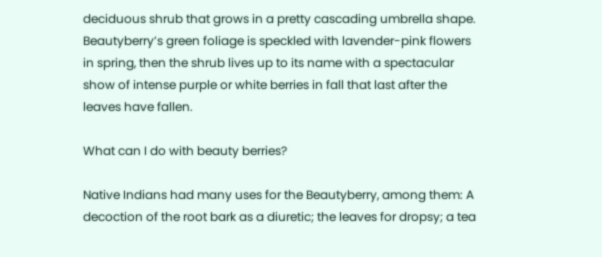deciduous shrub that grows in a pretty cascading umbrella shape. Beautyberry’s green foliage is speckled with lavender-pink flowers in spring, then the shrub lives up to its name with a spectacular show of intense purple or white berries in fall that last after the leaves have fallen.

What can I do with beauty berries?

Native Indians had many uses for the Beautyberry, among them: A decoction of the root bark as a diuretic; the leaves for dropsy; a tea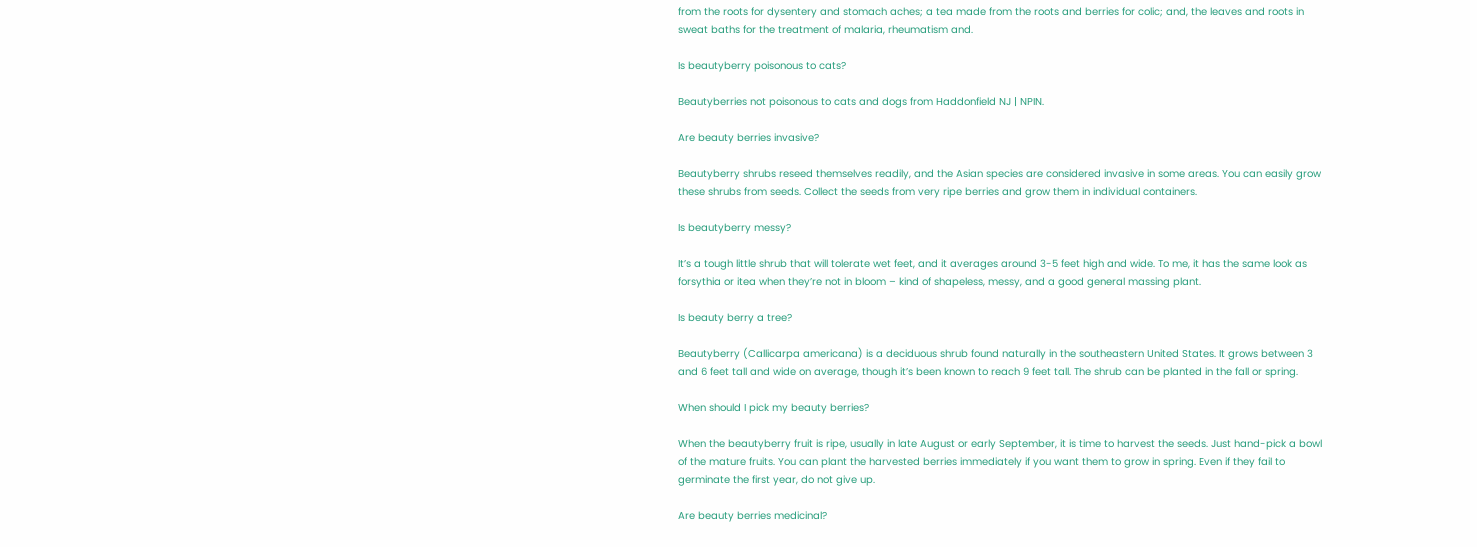from the roots for dysentery and stomach aches; a tea made from the roots and berries for colic; and, the leaves and roots in sweat baths for the treatment of malaria, rheumatism and.

Is beautyberry poisonous to cats?

Beautyberries not poisonous to cats and dogs from Haddonfield NJ | NPIN.

Are beauty berries invasive?

Beautyberry shrubs reseed themselves readily, and the Asian species are considered invasive in some areas. You can easily grow these shrubs from seeds. Collect the seeds from very ripe berries and grow them in individual containers.

Is beautyberry messy?

It’s a tough little shrub that will tolerate wet feet, and it averages around 3-5 feet high and wide. To me, it has the same look as forsythia or itea when they’re not in bloom – kind of shapeless, messy, and a good general massing plant.

Is beauty berry a tree?

Beautyberry (Callicarpa americana) is a deciduous shrub found naturally in the southeastern United States. It grows between 3 and 6 feet tall and wide on average, though it’s been known to reach 9 feet tall. The shrub can be planted in the fall or spring.

When should I pick my beauty berries?

When the beautyberry fruit is ripe, usually in late August or early September, it is time to harvest the seeds. Just hand-pick a bowl of the mature fruits. You can plant the harvested berries immediately if you want them to grow in spring. Even if they fail to germinate the first year, do not give up.

Are beauty berries medicinal?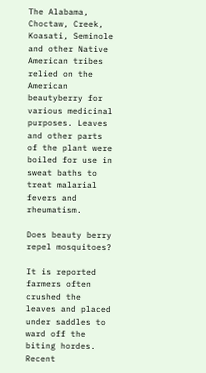The Alabama, Choctaw, Creek, Koasati, Seminole and other Native American tribes relied on the American beautyberry for various medicinal purposes. Leaves and other parts of the plant were boiled for use in sweat baths to treat malarial fevers and rheumatism.

Does beauty berry repel mosquitoes?

It is reported farmers often crushed the leaves and placed under saddles to ward off the biting hordes. Recent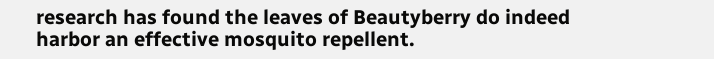research has found the leaves of Beautyberry do indeed harbor an effective mosquito repellent.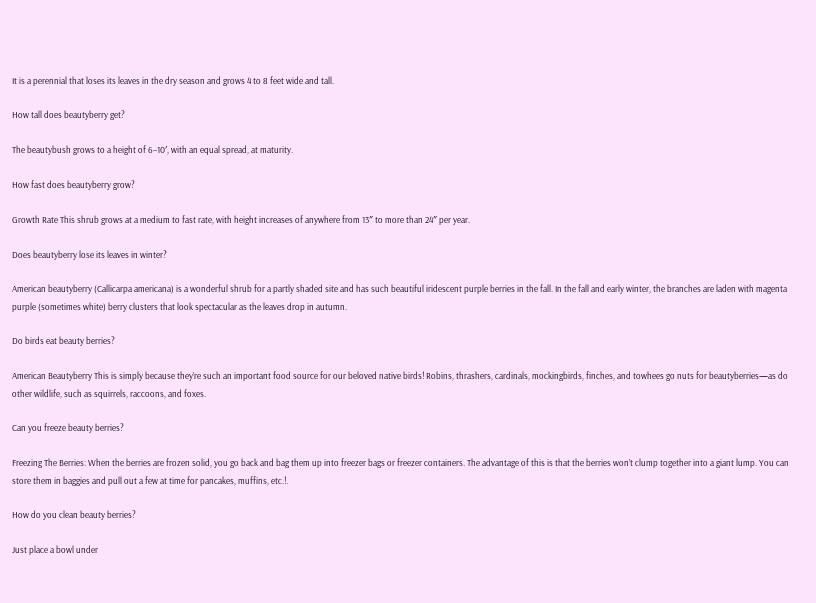It is a perennial that loses its leaves in the dry season and grows 4 to 8 feet wide and tall.

How tall does beautyberry get?

The beautybush grows to a height of 6–10′, with an equal spread, at maturity.

How fast does beautyberry grow?

Growth Rate This shrub grows at a medium to fast rate, with height increases of anywhere from 13″ to more than 24″ per year.

Does beautyberry lose its leaves in winter?

American beautyberry (Callicarpa americana) is a wonderful shrub for a partly shaded site and has such beautiful iridescent purple berries in the fall. In the fall and early winter, the branches are laden with magenta purple (sometimes white) berry clusters that look spectacular as the leaves drop in autumn.

Do birds eat beauty berries?

American Beautyberry This is simply because they’re such an important food source for our beloved native birds! Robins, thrashers, cardinals, mockingbirds, finches, and towhees go nuts for beautyberries—as do other wildlife, such as squirrels, raccoons, and foxes.

Can you freeze beauty berries?

Freezing The Berries: When the berries are frozen solid, you go back and bag them up into freezer bags or freezer containers. The advantage of this is that the berries won’t clump together into a giant lump. You can store them in baggies and pull out a few at time for pancakes, muffins, etc.!.

How do you clean beauty berries?

Just place a bowl under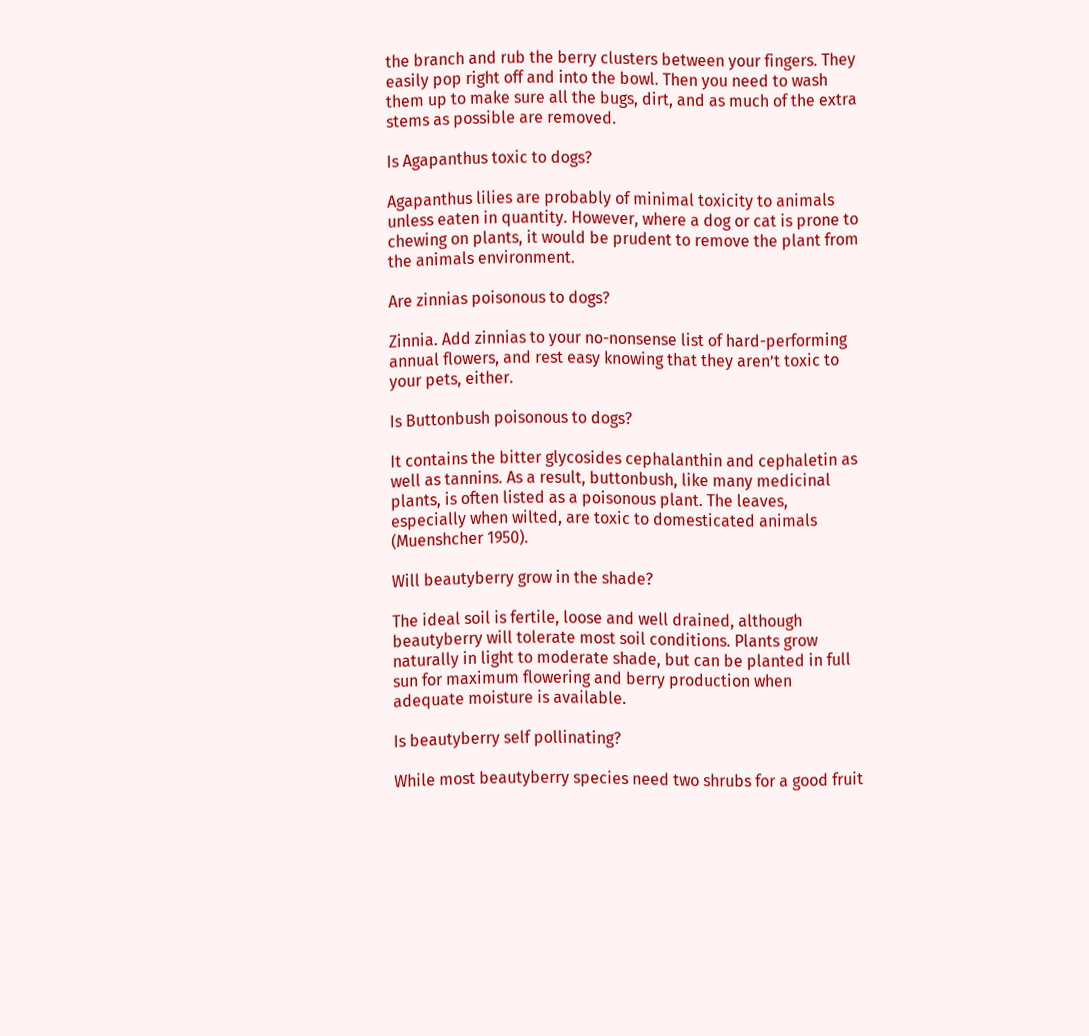the branch and rub the berry clusters between your fingers. They easily pop right off and into the bowl. Then you need to wash them up to make sure all the bugs, dirt, and as much of the extra stems as possible are removed.

Is Agapanthus toxic to dogs?

Agapanthus lilies are probably of minimal toxicity to animals unless eaten in quantity. However, where a dog or cat is prone to chewing on plants, it would be prudent to remove the plant from the animals environment.

Are zinnias poisonous to dogs?

Zinnia. Add zinnias to your no-nonsense list of hard-performing annual flowers, and rest easy knowing that they aren’t toxic to your pets, either.

Is Buttonbush poisonous to dogs?

It contains the bitter glycosides cephalanthin and cephaletin as well as tannins. As a result, buttonbush, like many medicinal plants, is often listed as a poisonous plant. The leaves, especially when wilted, are toxic to domesticated animals (Muenshcher 1950).

Will beautyberry grow in the shade?

The ideal soil is fertile, loose and well drained, although beautyberry will tolerate most soil conditions. Plants grow naturally in light to moderate shade, but can be planted in full sun for maximum flowering and berry production when adequate moisture is available.

Is beautyberry self pollinating?

While most beautyberry species need two shrubs for a good fruit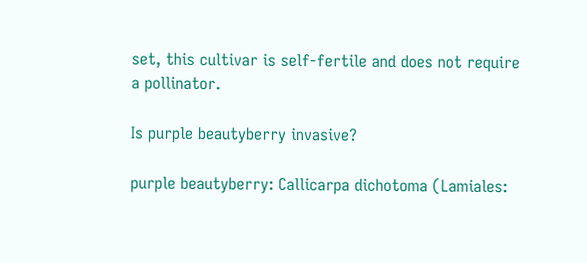set, this cultivar is self-fertile and does not require a pollinator.

Is purple beautyberry invasive?

purple beautyberry: Callicarpa dichotoma (Lamiales: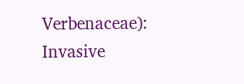Verbenaceae): Invasive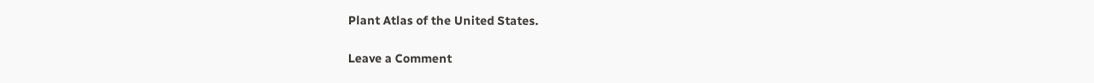Plant Atlas of the United States.

Leave a Comment